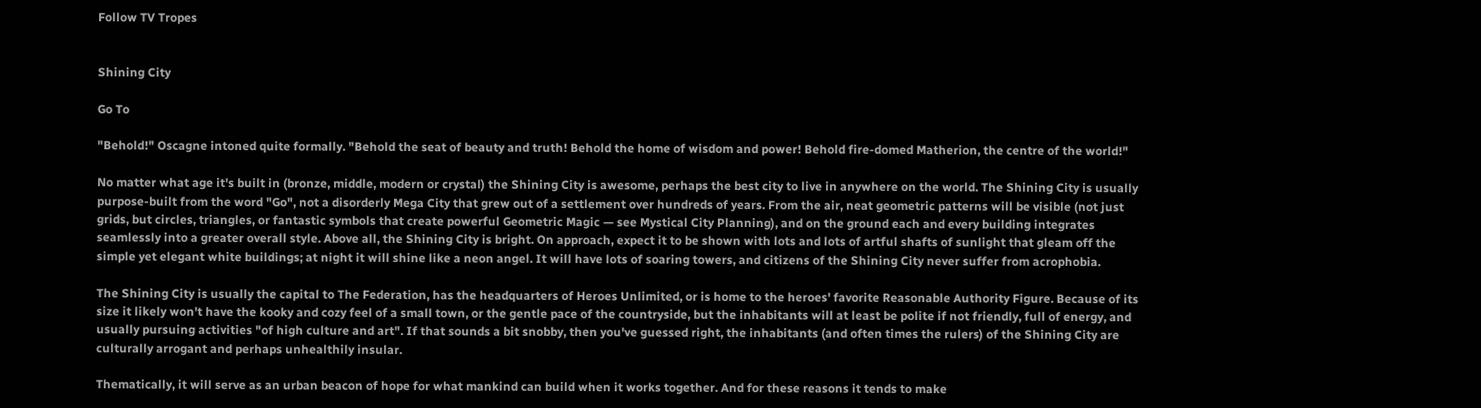Follow TV Tropes


Shining City

Go To

"Behold!" Oscagne intoned quite formally. "Behold the seat of beauty and truth! Behold the home of wisdom and power! Behold fire-domed Matherion, the centre of the world!"

No matter what age it's built in (bronze, middle, modern or crystal) the Shining City is awesome, perhaps the best city to live in anywhere on the world. The Shining City is usually purpose-built from the word "Go", not a disorderly Mega City that grew out of a settlement over hundreds of years. From the air, neat geometric patterns will be visible (not just grids, but circles, triangles, or fantastic symbols that create powerful Geometric Magic — see Mystical City Planning), and on the ground each and every building integrates seamlessly into a greater overall style. Above all, the Shining City is bright. On approach, expect it to be shown with lots and lots of artful shafts of sunlight that gleam off the simple yet elegant white buildings; at night it will shine like a neon angel. It will have lots of soaring towers, and citizens of the Shining City never suffer from acrophobia.

The Shining City is usually the capital to The Federation, has the headquarters of Heroes Unlimited, or is home to the heroes' favorite Reasonable Authority Figure. Because of its size it likely won't have the kooky and cozy feel of a small town, or the gentle pace of the countryside, but the inhabitants will at least be polite if not friendly, full of energy, and usually pursuing activities "of high culture and art". If that sounds a bit snobby, then you've guessed right, the inhabitants (and often times the rulers) of the Shining City are culturally arrogant and perhaps unhealthily insular.

Thematically, it will serve as an urban beacon of hope for what mankind can build when it works together. And for these reasons it tends to make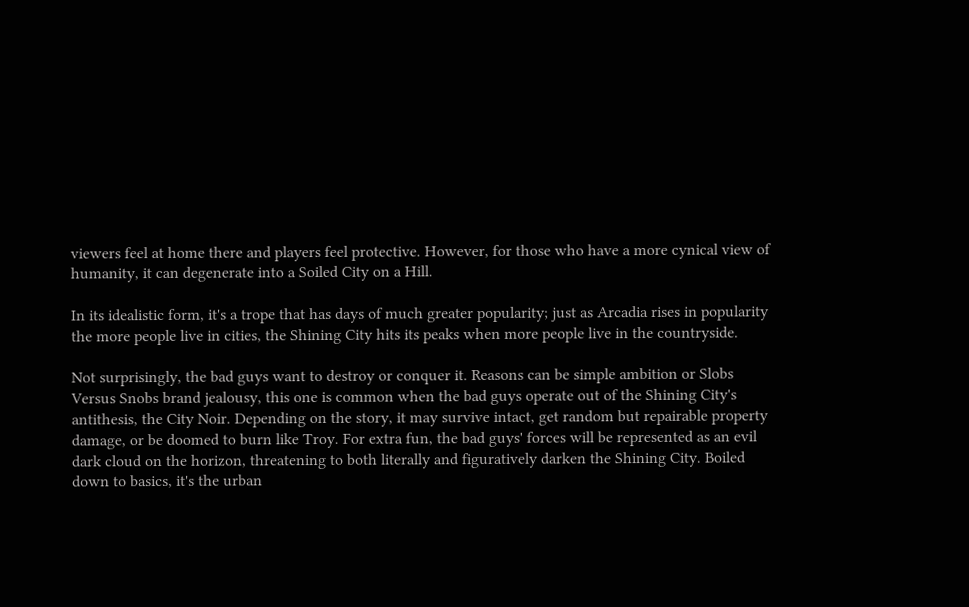viewers feel at home there and players feel protective. However, for those who have a more cynical view of humanity, it can degenerate into a Soiled City on a Hill.

In its idealistic form, it's a trope that has days of much greater popularity; just as Arcadia rises in popularity the more people live in cities, the Shining City hits its peaks when more people live in the countryside.

Not surprisingly, the bad guys want to destroy or conquer it. Reasons can be simple ambition or Slobs Versus Snobs brand jealousy, this one is common when the bad guys operate out of the Shining City's antithesis, the City Noir. Depending on the story, it may survive intact, get random but repairable property damage, or be doomed to burn like Troy. For extra fun, the bad guys' forces will be represented as an evil dark cloud on the horizon, threatening to both literally and figuratively darken the Shining City. Boiled down to basics, it's the urban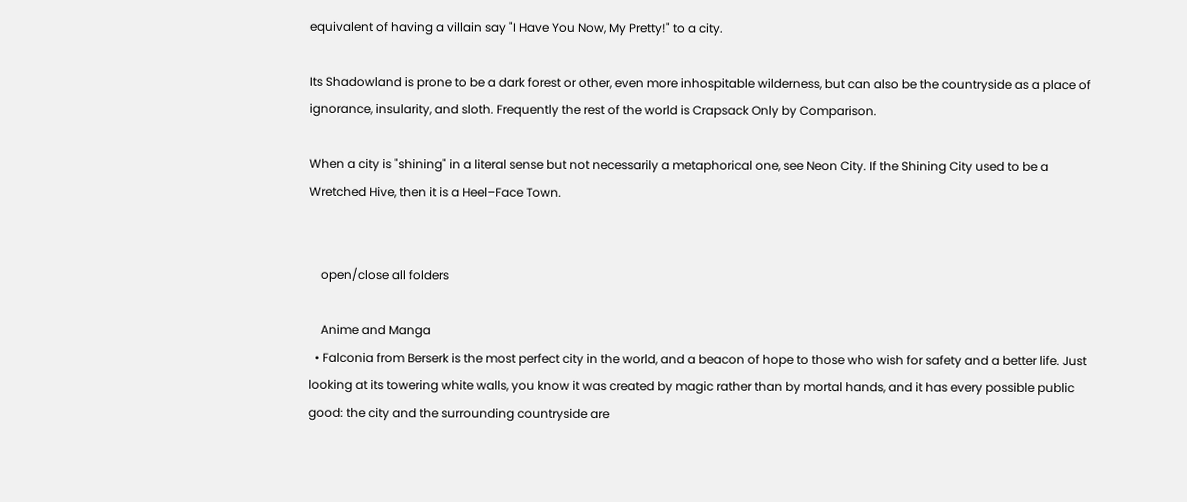equivalent of having a villain say "I Have You Now, My Pretty!" to a city.

Its Shadowland is prone to be a dark forest or other, even more inhospitable wilderness, but can also be the countryside as a place of ignorance, insularity, and sloth. Frequently the rest of the world is Crapsack Only by Comparison.

When a city is "shining" in a literal sense but not necessarily a metaphorical one, see Neon City. If the Shining City used to be a Wretched Hive, then it is a Heel–Face Town.


    open/close all folders

    Anime and Manga
  • Falconia from Berserk is the most perfect city in the world, and a beacon of hope to those who wish for safety and a better life. Just looking at its towering white walls, you know it was created by magic rather than by mortal hands, and it has every possible public good: the city and the surrounding countryside are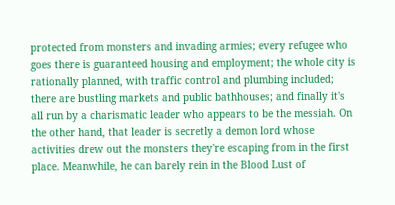protected from monsters and invading armies; every refugee who goes there is guaranteed housing and employment; the whole city is rationally planned, with traffic control and plumbing included; there are bustling markets and public bathhouses; and finally it's all run by a charismatic leader who appears to be the messiah. On the other hand, that leader is secretly a demon lord whose activities drew out the monsters they're escaping from in the first place. Meanwhile, he can barely rein in the Blood Lust of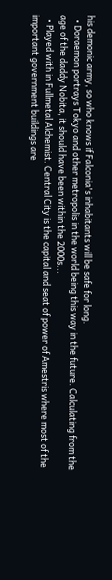his demonic army, so who knows if Falconia's inhabitants will be safe for long.
  • Doraemon portrays Tokyo and other metropolis in the world being this way in the future. Calculating from the age of the daddy Nobita, it should have been within the 2000s...
  • Played with in Fullmetal Alchemist. Central City is the capital and seat of power of Amestris where most of the important government buildings are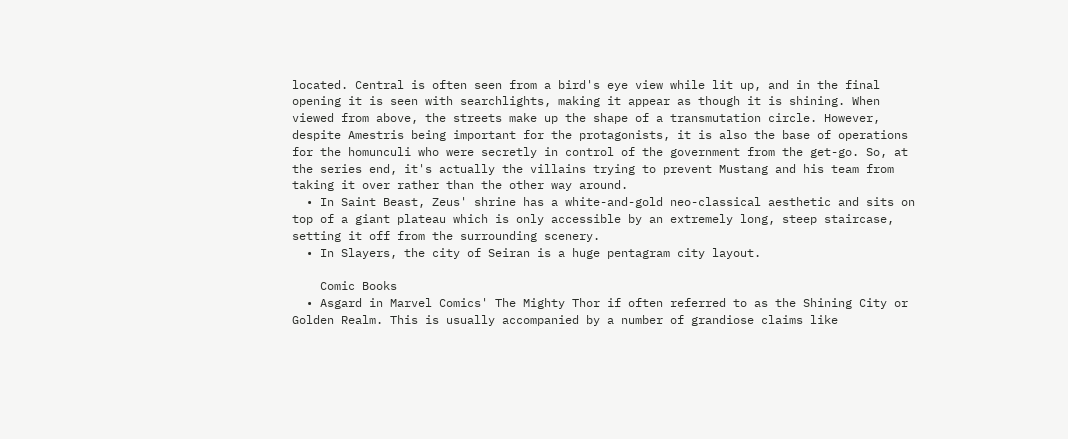located. Central is often seen from a bird's eye view while lit up, and in the final opening it is seen with searchlights, making it appear as though it is shining. When viewed from above, the streets make up the shape of a transmutation circle. However, despite Amestris being important for the protagonists, it is also the base of operations for the homunculi who were secretly in control of the government from the get-go. So, at the series end, it's actually the villains trying to prevent Mustang and his team from taking it over rather than the other way around.
  • In Saint Beast, Zeus' shrine has a white-and-gold neo-classical aesthetic and sits on top of a giant plateau which is only accessible by an extremely long, steep staircase, setting it off from the surrounding scenery.
  • In Slayers, the city of Seiran is a huge pentagram city layout.

    Comic Books
  • Asgard in Marvel Comics' The Mighty Thor if often referred to as the Shining City or Golden Realm. This is usually accompanied by a number of grandiose claims like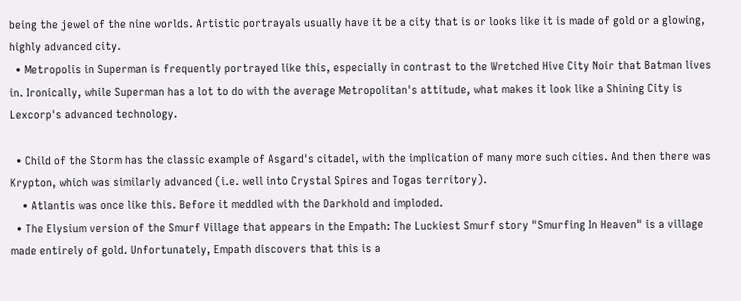being the jewel of the nine worlds. Artistic portrayals usually have it be a city that is or looks like it is made of gold or a glowing, highly advanced city.
  • Metropolis in Superman is frequently portrayed like this, especially in contrast to the Wretched Hive City Noir that Batman lives in. Ironically, while Superman has a lot to do with the average Metropolitan's attitude, what makes it look like a Shining City is Lexcorp's advanced technology.

  • Child of the Storm has the classic example of Asgard's citadel, with the implication of many more such cities. And then there was Krypton, which was similarly advanced (i.e. well into Crystal Spires and Togas territory).
    • Atlantis was once like this. Before it meddled with the Darkhold and imploded.
  • The Elysium version of the Smurf Village that appears in the Empath: The Luckiest Smurf story "Smurfing In Heaven" is a village made entirely of gold. Unfortunately, Empath discovers that this is a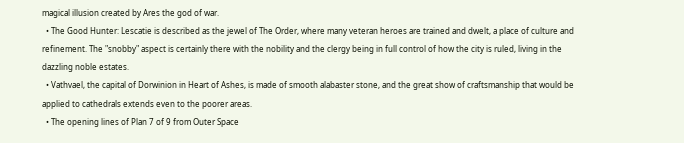magical illusion created by Ares the god of war.
  • The Good Hunter: Lescatie is described as the jewel of The Order, where many veteran heroes are trained and dwelt, a place of culture and refinement. The "snobby" aspect is certainly there with the nobility and the clergy being in full control of how the city is ruled, living in the dazzling noble estates.
  • Vathvael, the capital of Dorwinion in Heart of Ashes, is made of smooth alabaster stone, and the great show of craftsmanship that would be applied to cathedrals extends even to the poorer areas.
  • The opening lines of Plan 7 of 9 from Outer Space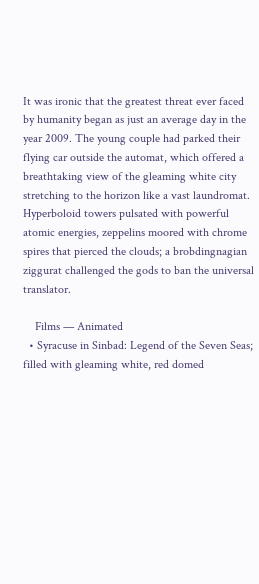It was ironic that the greatest threat ever faced by humanity began as just an average day in the year 2009. The young couple had parked their flying car outside the automat, which offered a breathtaking view of the gleaming white city stretching to the horizon like a vast laundromat. Hyperboloid towers pulsated with powerful atomic energies, zeppelins moored with chrome spires that pierced the clouds; a brobdingnagian ziggurat challenged the gods to ban the universal translator.

    Films — Animated
  • Syracuse in Sinbad: Legend of the Seven Seas; filled with gleaming white, red domed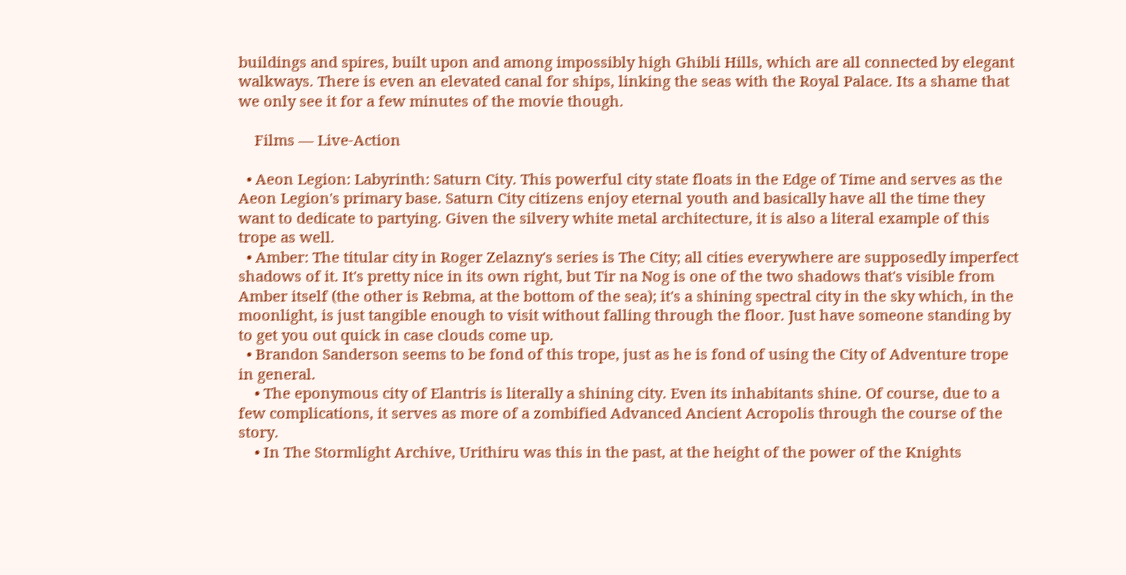buildings and spires, built upon and among impossibly high Ghibli Hills, which are all connected by elegant walkways. There is even an elevated canal for ships, linking the seas with the Royal Palace. Its a shame that we only see it for a few minutes of the movie though.

    Films — Live-Action

  • Aeon Legion: Labyrinth: Saturn City. This powerful city state floats in the Edge of Time and serves as the Aeon Legion's primary base. Saturn City citizens enjoy eternal youth and basically have all the time they want to dedicate to partying. Given the silvery white metal architecture, it is also a literal example of this trope as well.
  • Amber: The titular city in Roger Zelazny's series is The City; all cities everywhere are supposedly imperfect shadows of it. It's pretty nice in its own right, but Tir na Nog is one of the two shadows that's visible from Amber itself (the other is Rebma, at the bottom of the sea); it's a shining spectral city in the sky which, in the moonlight, is just tangible enough to visit without falling through the floor. Just have someone standing by to get you out quick in case clouds come up.
  • Brandon Sanderson seems to be fond of this trope, just as he is fond of using the City of Adventure trope in general.
    • The eponymous city of Elantris is literally a shining city. Even its inhabitants shine. Of course, due to a few complications, it serves as more of a zombified Advanced Ancient Acropolis through the course of the story.
    • In The Stormlight Archive, Urithiru was this in the past, at the height of the power of the Knights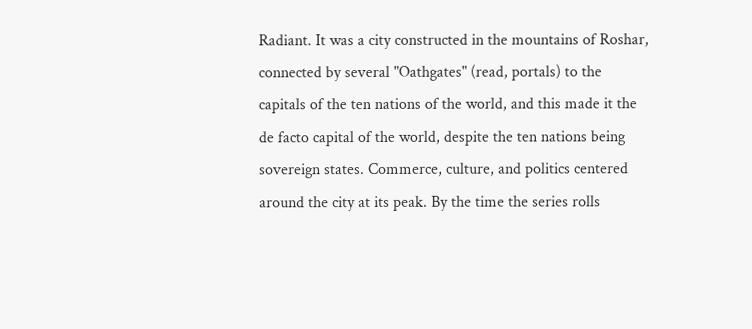Radiant. It was a city constructed in the mountains of Roshar, connected by several "Oathgates" (read, portals) to the capitals of the ten nations of the world, and this made it the de facto capital of the world, despite the ten nations being sovereign states. Commerce, culture, and politics centered around the city at its peak. By the time the series rolls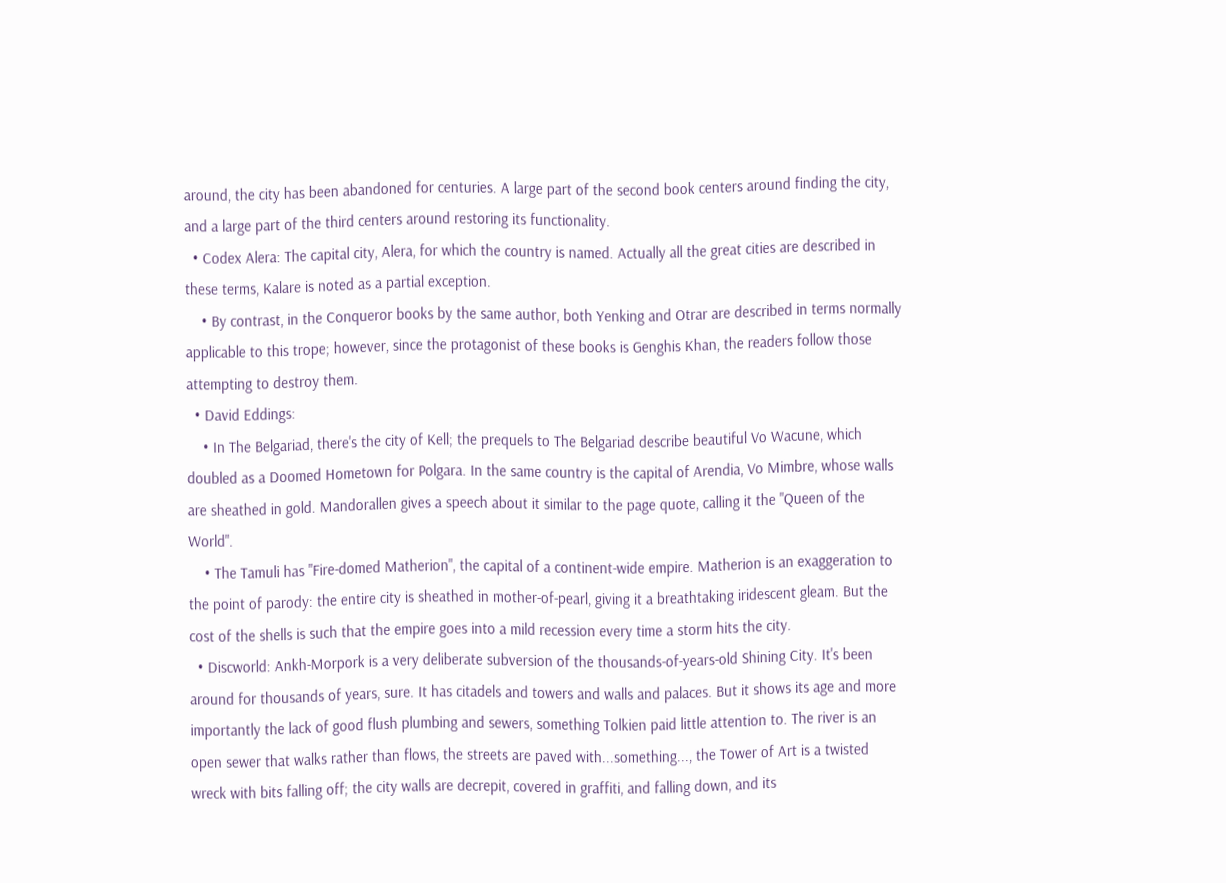around, the city has been abandoned for centuries. A large part of the second book centers around finding the city, and a large part of the third centers around restoring its functionality.
  • Codex Alera: The capital city, Alera, for which the country is named. Actually all the great cities are described in these terms, Kalare is noted as a partial exception.
    • By contrast, in the Conqueror books by the same author, both Yenking and Otrar are described in terms normally applicable to this trope; however, since the protagonist of these books is Genghis Khan, the readers follow those attempting to destroy them.
  • David Eddings:
    • In The Belgariad, there's the city of Kell; the prequels to The Belgariad describe beautiful Vo Wacune, which doubled as a Doomed Hometown for Polgara. In the same country is the capital of Arendia, Vo Mimbre, whose walls are sheathed in gold. Mandorallen gives a speech about it similar to the page quote, calling it the "Queen of the World".
    • The Tamuli has "Fire-domed Matherion", the capital of a continent-wide empire. Matherion is an exaggeration to the point of parody: the entire city is sheathed in mother-of-pearl, giving it a breathtaking iridescent gleam. But the cost of the shells is such that the empire goes into a mild recession every time a storm hits the city.
  • Discworld: Ankh-Morpork is a very deliberate subversion of the thousands-of-years-old Shining City. It's been around for thousands of years, sure. It has citadels and towers and walls and palaces. But it shows its age and more importantly the lack of good flush plumbing and sewers, something Tolkien paid little attention to. The river is an open sewer that walks rather than flows, the streets are paved with...something..., the Tower of Art is a twisted wreck with bits falling off; the city walls are decrepit, covered in graffiti, and falling down, and its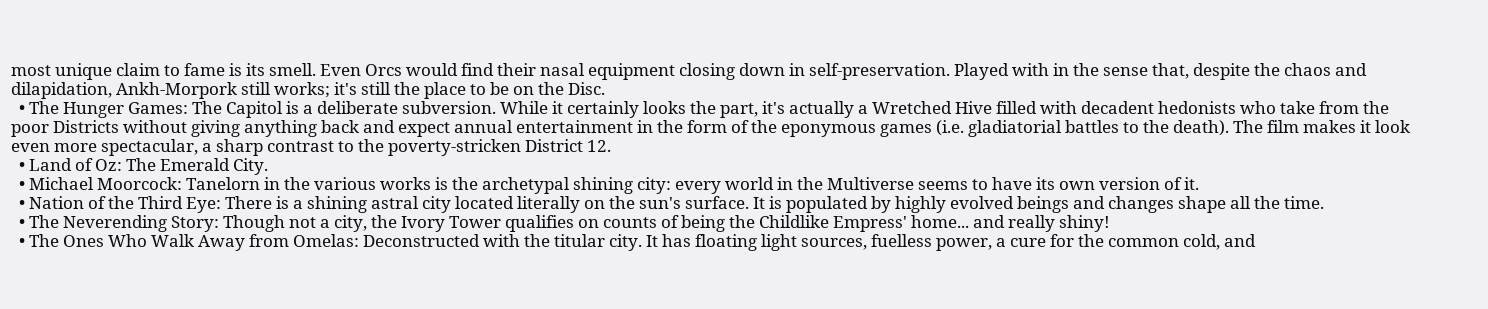most unique claim to fame is its smell. Even Orcs would find their nasal equipment closing down in self-preservation. Played with in the sense that, despite the chaos and dilapidation, Ankh-Morpork still works; it's still the place to be on the Disc.
  • The Hunger Games: The Capitol is a deliberate subversion. While it certainly looks the part, it's actually a Wretched Hive filled with decadent hedonists who take from the poor Districts without giving anything back and expect annual entertainment in the form of the eponymous games (i.e. gladiatorial battles to the death). The film makes it look even more spectacular, a sharp contrast to the poverty-stricken District 12.
  • Land of Oz: The Emerald City.
  • Michael Moorcock: Tanelorn in the various works is the archetypal shining city: every world in the Multiverse seems to have its own version of it.
  • Nation of the Third Eye: There is a shining astral city located literally on the sun's surface. It is populated by highly evolved beings and changes shape all the time.
  • The Neverending Story: Though not a city, the Ivory Tower qualifies on counts of being the Childlike Empress' home... and really shiny!
  • The Ones Who Walk Away from Omelas: Deconstructed with the titular city. It has floating light sources, fuelless power, a cure for the common cold, and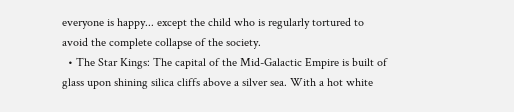everyone is happy... except the child who is regularly tortured to avoid the complete collapse of the society.
  • The Star Kings: The capital of the Mid-Galactic Empire is built of glass upon shining silica cliffs above a silver sea. With a hot white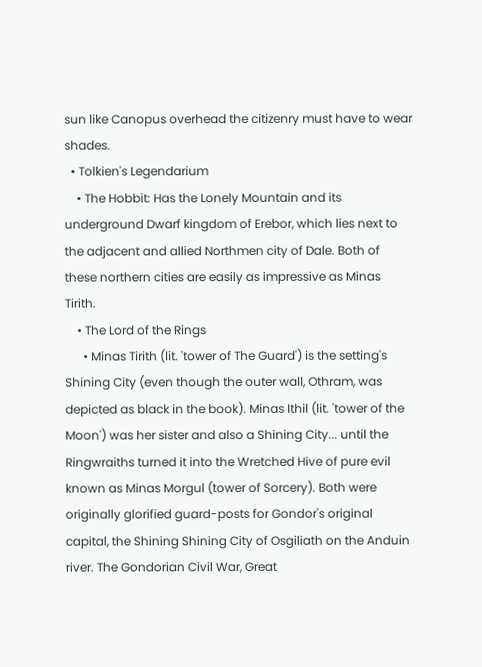sun like Canopus overhead the citizenry must have to wear shades.
  • Tolkien's Legendarium
    • The Hobbit: Has the Lonely Mountain and its underground Dwarf kingdom of Erebor, which lies next to the adjacent and allied Northmen city of Dale. Both of these northern cities are easily as impressive as Minas Tirith.
    • The Lord of the Rings
      • Minas Tirith (lit. 'tower of The Guard') is the setting's Shining City (even though the outer wall, Othram, was depicted as black in the book). Minas Ithil (lit. 'tower of the Moon') was her sister and also a Shining City... until the Ringwraiths turned it into the Wretched Hive of pure evil known as Minas Morgul (tower of Sorcery). Both were originally glorified guard-posts for Gondor's original capital, the Shining Shining City of Osgiliath on the Anduin river. The Gondorian Civil War, Great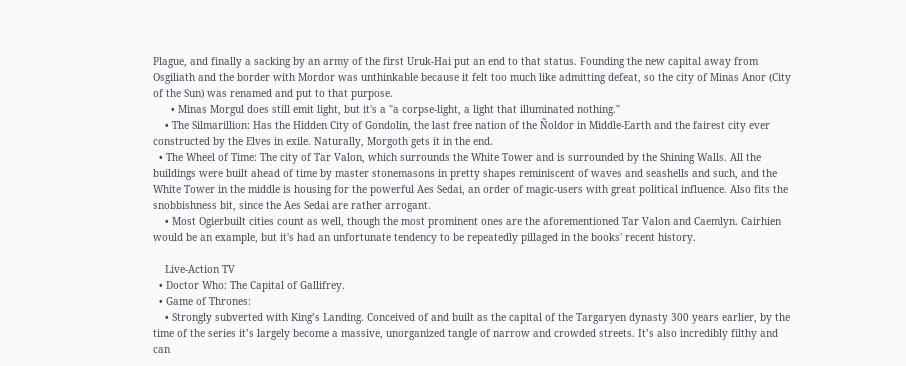Plague, and finally a sacking by an army of the first Uruk-Hai put an end to that status. Founding the new capital away from Osgiliath and the border with Mordor was unthinkable because it felt too much like admitting defeat, so the city of Minas Anor (City of the Sun) was renamed and put to that purpose.
      • Minas Morgul does still emit light, but it's a "a corpse-light, a light that illuminated nothing."
    • The Silmarillion: Has the Hidden City of Gondolin, the last free nation of the Ñoldor in Middle-Earth and the fairest city ever constructed by the Elves in exile. Naturally, Morgoth gets it in the end.
  • The Wheel of Time: The city of Tar Valon, which surrounds the White Tower and is surrounded by the Shining Walls. All the buildings were built ahead of time by master stonemasons in pretty shapes reminiscent of waves and seashells and such, and the White Tower in the middle is housing for the powerful Aes Sedai, an order of magic-users with great political influence. Also fits the snobbishness bit, since the Aes Sedai are rather arrogant.
    • Most Ogierbuilt cities count as well, though the most prominent ones are the aforementioned Tar Valon and Caemlyn. Cairhien would be an example, but it's had an unfortunate tendency to be repeatedly pillaged in the books' recent history.

    Live-Action TV
  • Doctor Who: The Capital of Gallifrey.
  • Game of Thrones:
    • Strongly subverted with King’s Landing. Conceived of and built as the capital of the Targaryen dynasty 300 years earlier, by the time of the series it’s largely become a massive, unorganized tangle of narrow and crowded streets. It’s also incredibly filthy and can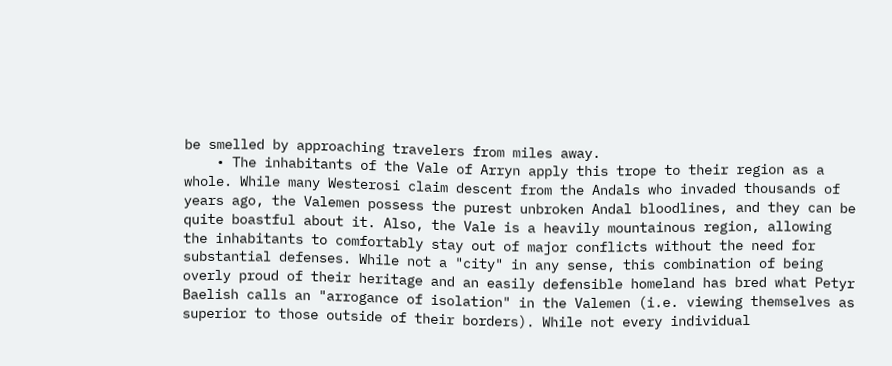be smelled by approaching travelers from miles away.
    • The inhabitants of the Vale of Arryn apply this trope to their region as a whole. While many Westerosi claim descent from the Andals who invaded thousands of years ago, the Valemen possess the purest unbroken Andal bloodlines, and they can be quite boastful about it. Also, the Vale is a heavily mountainous region, allowing the inhabitants to comfortably stay out of major conflicts without the need for substantial defenses. While not a "city" in any sense, this combination of being overly proud of their heritage and an easily defensible homeland has bred what Petyr Baelish calls an "arrogance of isolation" in the Valemen (i.e. viewing themselves as superior to those outside of their borders). While not every individual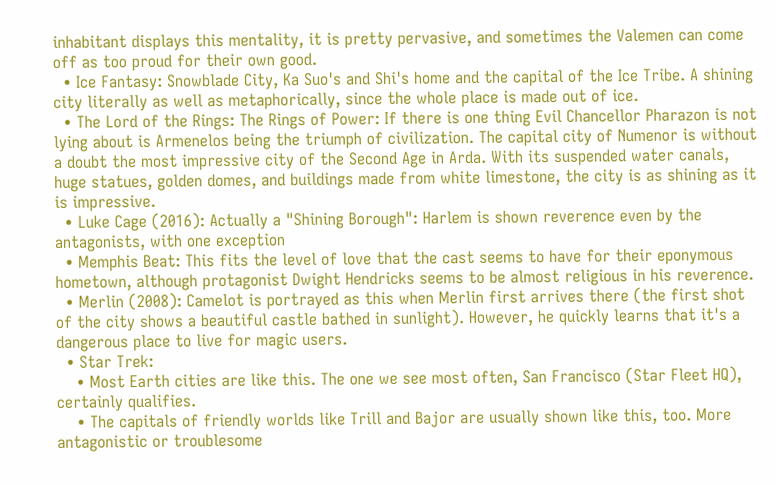inhabitant displays this mentality, it is pretty pervasive, and sometimes the Valemen can come off as too proud for their own good.
  • Ice Fantasy: Snowblade City, Ka Suo's and Shi's home and the capital of the Ice Tribe. A shining city literally as well as metaphorically, since the whole place is made out of ice.
  • The Lord of the Rings: The Rings of Power: If there is one thing Evil Chancellor Pharazon is not lying about is Armenelos being the triumph of civilization. The capital city of Numenor is without a doubt the most impressive city of the Second Age in Arda. With its suspended water canals, huge statues, golden domes, and buildings made from white limestone, the city is as shining as it is impressive.
  • Luke Cage (2016): Actually a "Shining Borough": Harlem is shown reverence even by the antagonists, with one exception
  • Memphis Beat: This fits the level of love that the cast seems to have for their eponymous hometown, although protagonist Dwight Hendricks seems to be almost religious in his reverence.
  • Merlin (2008): Camelot is portrayed as this when Merlin first arrives there (the first shot of the city shows a beautiful castle bathed in sunlight). However, he quickly learns that it's a dangerous place to live for magic users.
  • Star Trek:
    • Most Earth cities are like this. The one we see most often, San Francisco (Star Fleet HQ), certainly qualifies.
    • The capitals of friendly worlds like Trill and Bajor are usually shown like this, too. More antagonistic or troublesome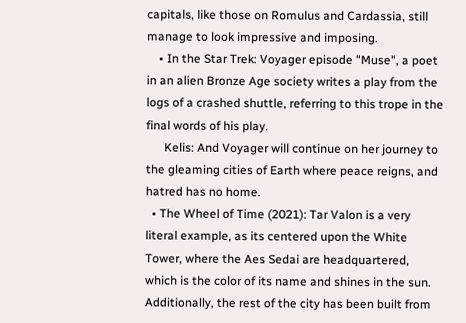capitals, like those on Romulus and Cardassia, still manage to look impressive and imposing.
    • In the Star Trek: Voyager episode "Muse", a poet in an alien Bronze Age society writes a play from the logs of a crashed shuttle, referring to this trope in the final words of his play.
      Kelis: And Voyager will continue on her journey to the gleaming cities of Earth where peace reigns, and hatred has no home.
  • The Wheel of Time (2021): Tar Valon is a very literal example, as its centered upon the White Tower, where the Aes Sedai are headquartered, which is the color of its name and shines in the sun. Additionally, the rest of the city has been built from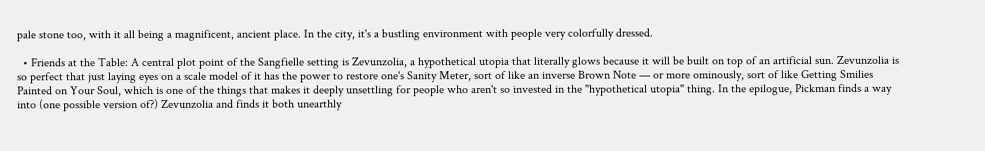pale stone too, with it all being a magnificent, ancient place. In the city, it's a bustling environment with people very colorfully dressed.

  • Friends at the Table: A central plot point of the Sangfielle setting is Zevunzolia, a hypothetical utopia that literally glows because it will be built on top of an artificial sun. Zevunzolia is so perfect that just laying eyes on a scale model of it has the power to restore one's Sanity Meter, sort of like an inverse Brown Note — or more ominously, sort of like Getting Smilies Painted on Your Soul, which is one of the things that makes it deeply unsettling for people who aren't so invested in the "hypothetical utopia" thing. In the epilogue, Pickman finds a way into (one possible version of?) Zevunzolia and finds it both unearthly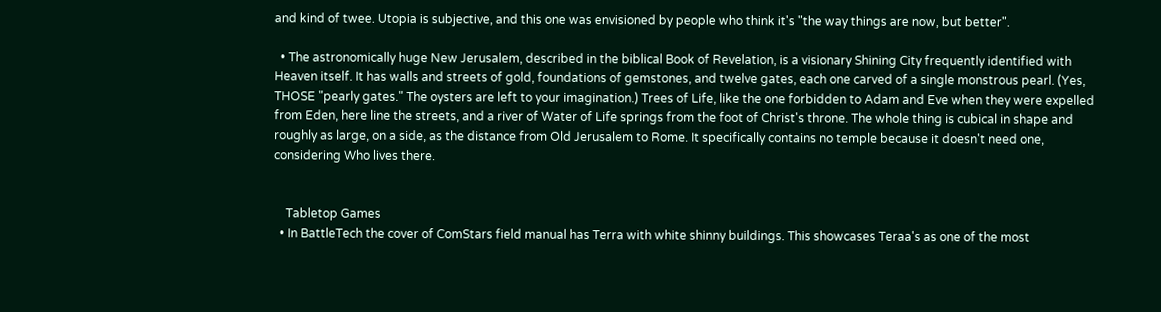and kind of twee. Utopia is subjective, and this one was envisioned by people who think it's "the way things are now, but better".

  • The astronomically huge New Jerusalem, described in the biblical Book of Revelation, is a visionary Shining City frequently identified with Heaven itself. It has walls and streets of gold, foundations of gemstones, and twelve gates, each one carved of a single monstrous pearl. (Yes, THOSE "pearly gates." The oysters are left to your imagination.) Trees of Life, like the one forbidden to Adam and Eve when they were expelled from Eden, here line the streets, and a river of Water of Life springs from the foot of Christ's throne. The whole thing is cubical in shape and roughly as large, on a side, as the distance from Old Jerusalem to Rome. It specifically contains no temple because it doesn't need one, considering Who lives there.


    Tabletop Games
  • In BattleTech the cover of ComStars field manual has Terra with white shinny buildings. This showcases Teraa's as one of the most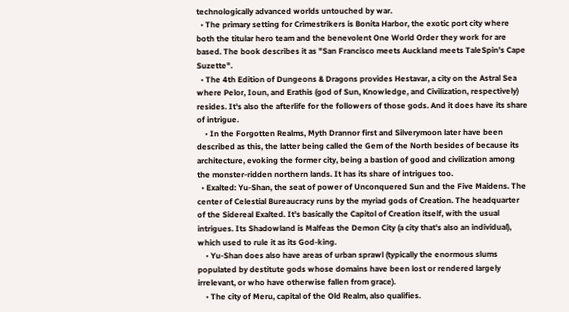technologically advanced worlds untouched by war.
  • The primary setting for Crimestrikers is Bonita Harbor, the exotic port city where both the titular hero team and the benevolent One World Order they work for are based. The book describes it as "San Francisco meets Auckland meets TaleSpin's Cape Suzette".
  • The 4th Edition of Dungeons & Dragons provides Hestavar, a city on the Astral Sea where Pelor, Ioun, and Erathis (god of Sun, Knowledge, and Civilization, respectively) resides. It's also the afterlife for the followers of those gods. And it does have its share of intrigue.
    • In the Forgotten Realms, Myth Drannor first and Silverymoon later have been described as this, the latter being called the Gem of the North besides of because its architecture, evoking the former city, being a bastion of good and civilization among the monster-ridden northern lands. It has its share of intrigues too.
  • Exalted: Yu-Shan, the seat of power of Unconquered Sun and the Five Maidens. The center of Celestial Bureaucracy runs by the myriad gods of Creation. The headquarter of the Sidereal Exalted. It's basically the Capitol of Creation itself, with the usual intrigues. Its Shadowland is Malfeas the Demon City (a city that's also an individual), which used to rule it as its God-king.
    • Yu-Shan does also have areas of urban sprawl (typically the enormous slums populated by destitute gods whose domains have been lost or rendered largely irrelevant, or who have otherwise fallen from grace).
    • The city of Meru, capital of the Old Realm, also qualifies.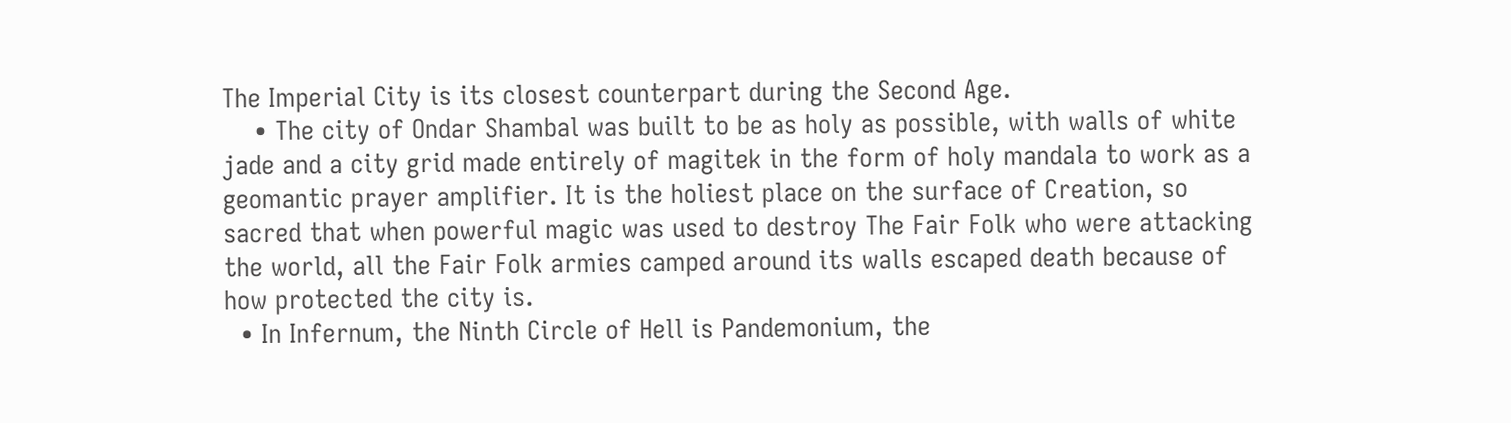The Imperial City is its closest counterpart during the Second Age.
    • The city of Ondar Shambal was built to be as holy as possible, with walls of white jade and a city grid made entirely of magitek in the form of holy mandala to work as a geomantic prayer amplifier. It is the holiest place on the surface of Creation, so sacred that when powerful magic was used to destroy The Fair Folk who were attacking the world, all the Fair Folk armies camped around its walls escaped death because of how protected the city is.
  • In Infernum, the Ninth Circle of Hell is Pandemonium, the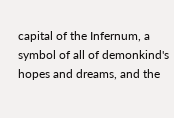capital of the Infernum, a symbol of all of demonkind's hopes and dreams, and the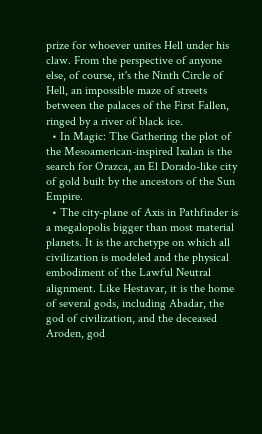prize for whoever unites Hell under his claw. From the perspective of anyone else, of course, it's the Ninth Circle of Hell, an impossible maze of streets between the palaces of the First Fallen, ringed by a river of black ice.
  • In Magic: The Gathering the plot of the Mesoamerican-inspired Ixalan is the search for Orazca, an El Dorado-like city of gold built by the ancestors of the Sun Empire.
  • The city-plane of Axis in Pathfinder is a megalopolis bigger than most material planets. It is the archetype on which all civilization is modeled and the physical embodiment of the Lawful Neutral alignment. Like Hestavar, it is the home of several gods, including Abadar, the god of civilization, and the deceased Aroden, god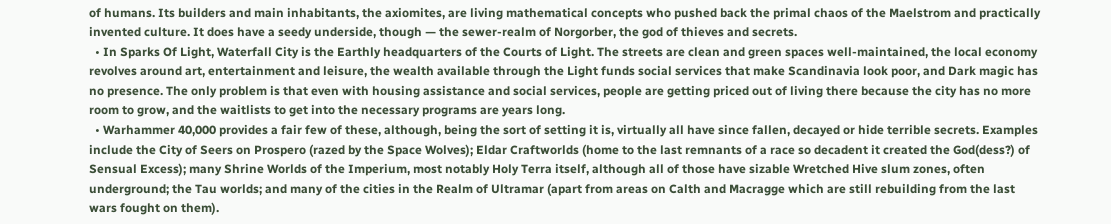of humans. Its builders and main inhabitants, the axiomites, are living mathematical concepts who pushed back the primal chaos of the Maelstrom and practically invented culture. It does have a seedy underside, though — the sewer-realm of Norgorber, the god of thieves and secrets.
  • In Sparks Of Light, Waterfall City is the Earthly headquarters of the Courts of Light. The streets are clean and green spaces well-maintained, the local economy revolves around art, entertainment and leisure, the wealth available through the Light funds social services that make Scandinavia look poor, and Dark magic has no presence. The only problem is that even with housing assistance and social services, people are getting priced out of living there because the city has no more room to grow, and the waitlists to get into the necessary programs are years long.
  • Warhammer 40,000 provides a fair few of these, although, being the sort of setting it is, virtually all have since fallen, decayed or hide terrible secrets. Examples include the City of Seers on Prospero (razed by the Space Wolves); Eldar Craftworlds (home to the last remnants of a race so decadent it created the God(dess?) of Sensual Excess); many Shrine Worlds of the Imperium, most notably Holy Terra itself, although all of those have sizable Wretched Hive slum zones, often underground; the Tau worlds; and many of the cities in the Realm of Ultramar (apart from areas on Calth and Macragge which are still rebuilding from the last wars fought on them).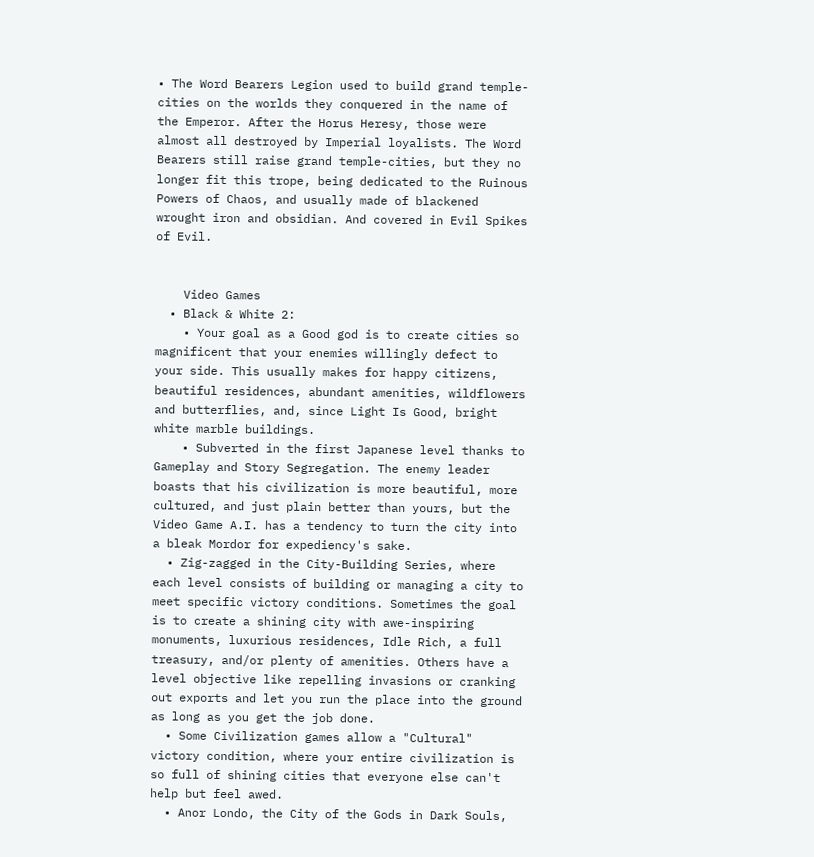• The Word Bearers Legion used to build grand temple-cities on the worlds they conquered in the name of the Emperor. After the Horus Heresy, those were almost all destroyed by Imperial loyalists. The Word Bearers still raise grand temple-cities, but they no longer fit this trope, being dedicated to the Ruinous Powers of Chaos, and usually made of blackened wrought iron and obsidian. And covered in Evil Spikes of Evil.


    Video Games
  • Black & White 2:
    • Your goal as a Good god is to create cities so magnificent that your enemies willingly defect to your side. This usually makes for happy citizens, beautiful residences, abundant amenities, wildflowers and butterflies, and, since Light Is Good, bright white marble buildings.
    • Subverted in the first Japanese level thanks to Gameplay and Story Segregation. The enemy leader boasts that his civilization is more beautiful, more cultured, and just plain better than yours, but the Video Game A.I. has a tendency to turn the city into a bleak Mordor for expediency's sake.
  • Zig-zagged in the City-Building Series, where each level consists of building or managing a city to meet specific victory conditions. Sometimes the goal is to create a shining city with awe-inspiring monuments, luxurious residences, Idle Rich, a full treasury, and/or plenty of amenities. Others have a level objective like repelling invasions or cranking out exports and let you run the place into the ground as long as you get the job done.
  • Some Civilization games allow a "Cultural" victory condition, where your entire civilization is so full of shining cities that everyone else can't help but feel awed.
  • Anor Londo, the City of the Gods in Dark Souls,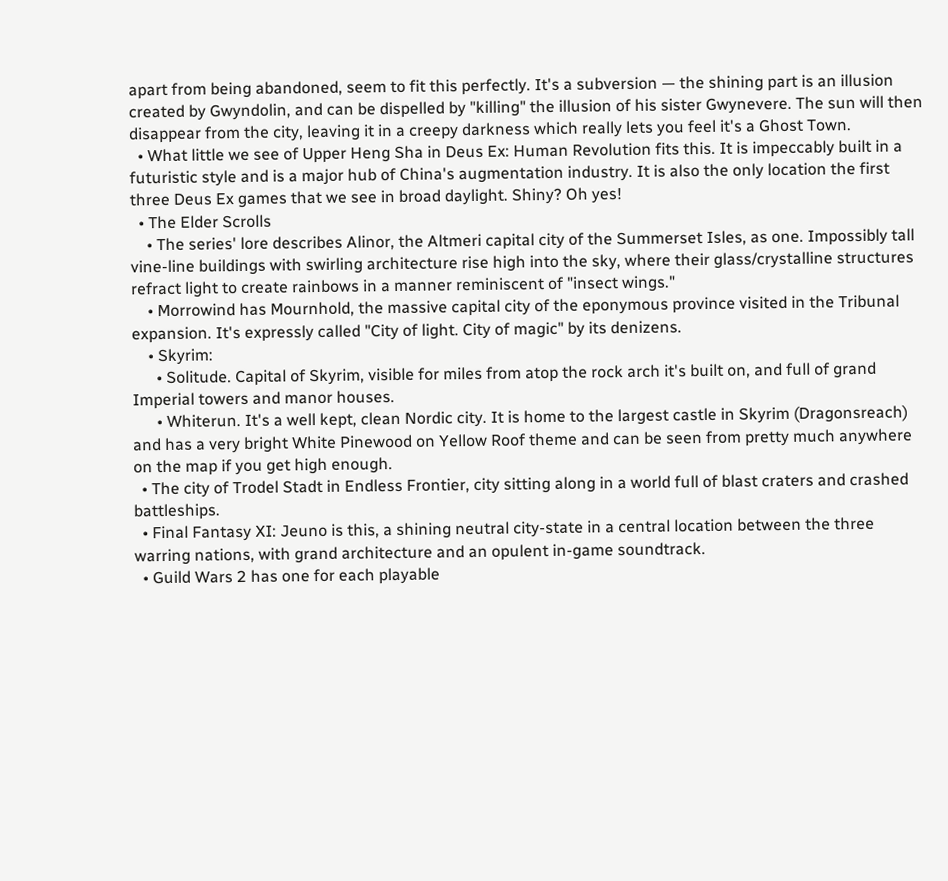apart from being abandoned, seem to fit this perfectly. It's a subversion — the shining part is an illusion created by Gwyndolin, and can be dispelled by "killing" the illusion of his sister Gwynevere. The sun will then disappear from the city, leaving it in a creepy darkness which really lets you feel it's a Ghost Town.
  • What little we see of Upper Heng Sha in Deus Ex: Human Revolution fits this. It is impeccably built in a futuristic style and is a major hub of China's augmentation industry. It is also the only location the first three Deus Ex games that we see in broad daylight. Shiny? Oh yes!
  • The Elder Scrolls
    • The series' lore describes Alinor, the Altmeri capital city of the Summerset Isles, as one. Impossibly tall vine-line buildings with swirling architecture rise high into the sky, where their glass/crystalline structures refract light to create rainbows in a manner reminiscent of "insect wings."
    • Morrowind has Mournhold, the massive capital city of the eponymous province visited in the Tribunal expansion. It's expressly called "City of light. City of magic" by its denizens.
    • Skyrim:
      • Solitude. Capital of Skyrim, visible for miles from atop the rock arch it's built on, and full of grand Imperial towers and manor houses.
      • Whiterun. It's a well kept, clean Nordic city. It is home to the largest castle in Skyrim (Dragonsreach) and has a very bright White Pinewood on Yellow Roof theme and can be seen from pretty much anywhere on the map if you get high enough.
  • The city of Trodel Stadt in Endless Frontier, city sitting along in a world full of blast craters and crashed battleships.
  • Final Fantasy XI: Jeuno is this, a shining neutral city-state in a central location between the three warring nations, with grand architecture and an opulent in-game soundtrack.
  • Guild Wars 2 has one for each playable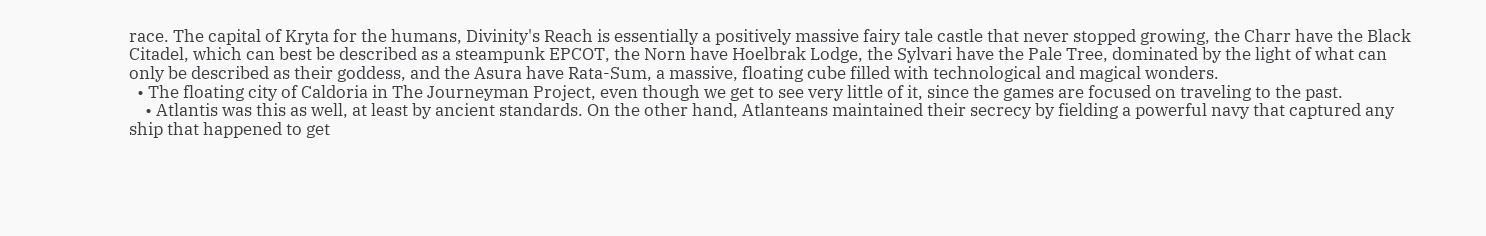race. The capital of Kryta for the humans, Divinity's Reach is essentially a positively massive fairy tale castle that never stopped growing, the Charr have the Black Citadel, which can best be described as a steampunk EPCOT, the Norn have Hoelbrak Lodge, the Sylvari have the Pale Tree, dominated by the light of what can only be described as their goddess, and the Asura have Rata-Sum, a massive, floating cube filled with technological and magical wonders.
  • The floating city of Caldoria in The Journeyman Project, even though we get to see very little of it, since the games are focused on traveling to the past.
    • Atlantis was this as well, at least by ancient standards. On the other hand, Atlanteans maintained their secrecy by fielding a powerful navy that captured any ship that happened to get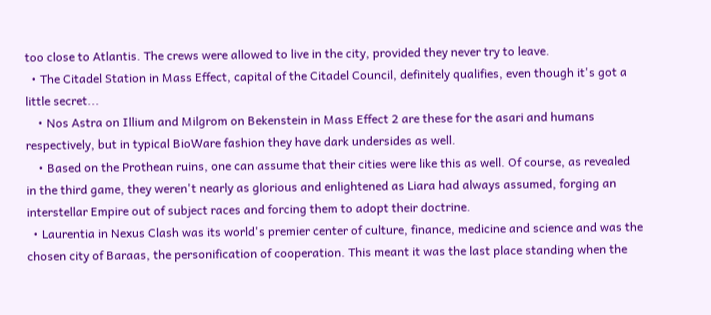too close to Atlantis. The crews were allowed to live in the city, provided they never try to leave.
  • The Citadel Station in Mass Effect, capital of the Citadel Council, definitely qualifies, even though it's got a little secret...
    • Nos Astra on Illium and Milgrom on Bekenstein in Mass Effect 2 are these for the asari and humans respectively, but in typical BioWare fashion they have dark undersides as well.
    • Based on the Prothean ruins, one can assume that their cities were like this as well. Of course, as revealed in the third game, they weren't nearly as glorious and enlightened as Liara had always assumed, forging an interstellar Empire out of subject races and forcing them to adopt their doctrine.
  • Laurentia in Nexus Clash was its world's premier center of culture, finance, medicine and science and was the chosen city of Baraas, the personification of cooperation. This meant it was the last place standing when the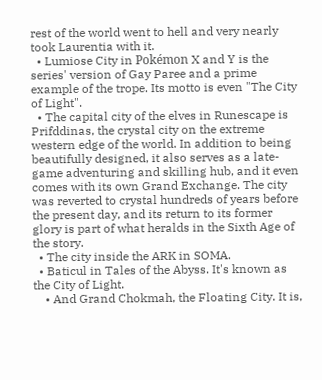rest of the world went to hell and very nearly took Laurentia with it.
  • Lumiose City in Pokémon X and Y is the series' version of Gay Paree and a prime example of the trope. Its motto is even "The City of Light".
  • The capital city of the elves in Runescape is Prifddinas, the crystal city on the extreme western edge of the world. In addition to being beautifully designed, it also serves as a late-game adventuring and skilling hub, and it even comes with its own Grand Exchange. The city was reverted to crystal hundreds of years before the present day, and its return to its former glory is part of what heralds in the Sixth Age of the story.
  • The city inside the ARK in SOMA.
  • Baticul in Tales of the Abyss. It's known as the City of Light.
    • And Grand Chokmah, the Floating City. It is,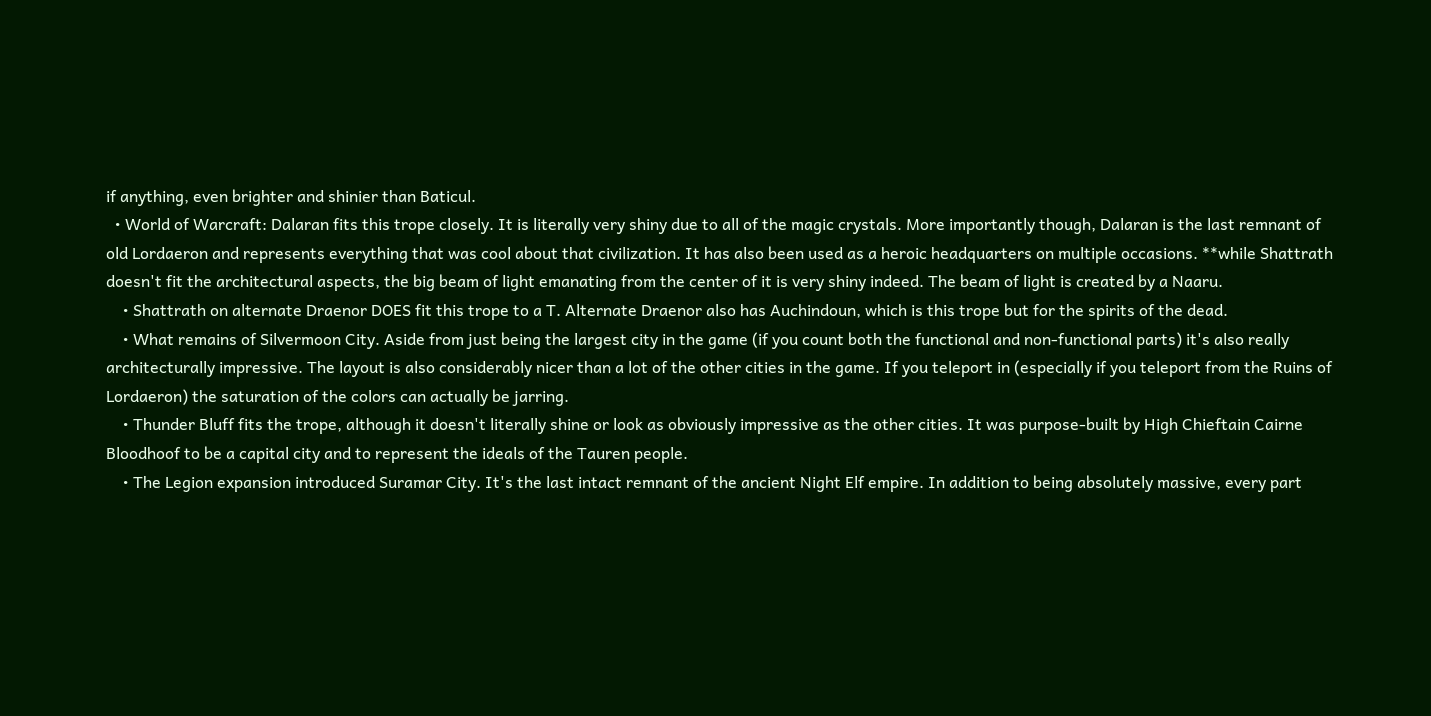if anything, even brighter and shinier than Baticul.
  • World of Warcraft: Dalaran fits this trope closely. It is literally very shiny due to all of the magic crystals. More importantly though, Dalaran is the last remnant of old Lordaeron and represents everything that was cool about that civilization. It has also been used as a heroic headquarters on multiple occasions. **while Shattrath doesn't fit the architectural aspects, the big beam of light emanating from the center of it is very shiny indeed. The beam of light is created by a Naaru.
    • Shattrath on alternate Draenor DOES fit this trope to a T. Alternate Draenor also has Auchindoun, which is this trope but for the spirits of the dead.
    • What remains of Silvermoon City. Aside from just being the largest city in the game (if you count both the functional and non-functional parts) it's also really architecturally impressive. The layout is also considerably nicer than a lot of the other cities in the game. If you teleport in (especially if you teleport from the Ruins of Lordaeron) the saturation of the colors can actually be jarring.
    • Thunder Bluff fits the trope, although it doesn't literally shine or look as obviously impressive as the other cities. It was purpose-built by High Chieftain Cairne Bloodhoof to be a capital city and to represent the ideals of the Tauren people.
    • The Legion expansion introduced Suramar City. It's the last intact remnant of the ancient Night Elf empire. In addition to being absolutely massive, every part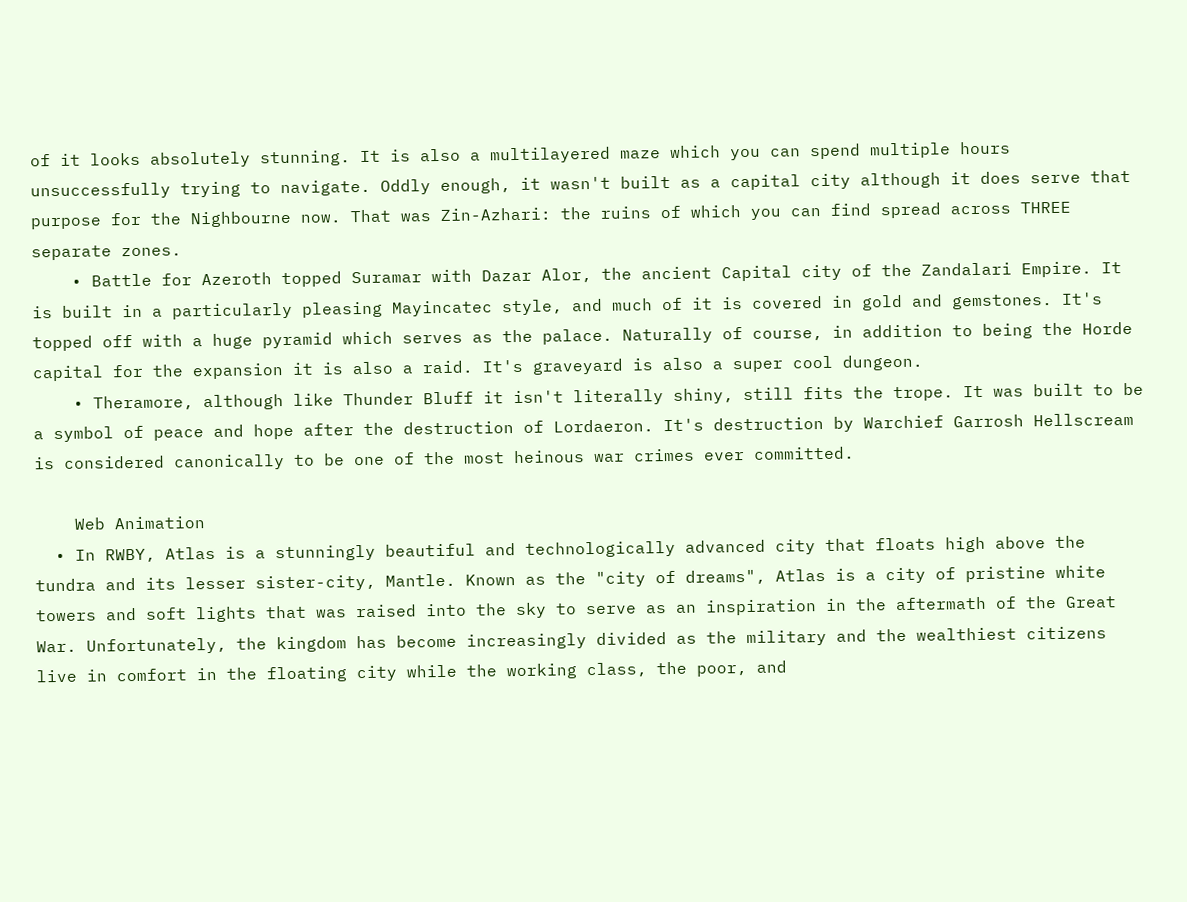of it looks absolutely stunning. It is also a multilayered maze which you can spend multiple hours unsuccessfully trying to navigate. Oddly enough, it wasn't built as a capital city although it does serve that purpose for the Nighbourne now. That was Zin-Azhari: the ruins of which you can find spread across THREE separate zones.
    • Battle for Azeroth topped Suramar with Dazar Alor, the ancient Capital city of the Zandalari Empire. It is built in a particularly pleasing Mayincatec style, and much of it is covered in gold and gemstones. It's topped off with a huge pyramid which serves as the palace. Naturally of course, in addition to being the Horde capital for the expansion it is also a raid. It's graveyard is also a super cool dungeon.
    • Theramore, although like Thunder Bluff it isn't literally shiny, still fits the trope. It was built to be a symbol of peace and hope after the destruction of Lordaeron. It's destruction by Warchief Garrosh Hellscream is considered canonically to be one of the most heinous war crimes ever committed.

    Web Animation
  • In RWBY, Atlas is a stunningly beautiful and technologically advanced city that floats high above the tundra and its lesser sister-city, Mantle. Known as the "city of dreams", Atlas is a city of pristine white towers and soft lights that was raised into the sky to serve as an inspiration in the aftermath of the Great War. Unfortunately, the kingdom has become increasingly divided as the military and the wealthiest citizens live in comfort in the floating city while the working class, the poor, and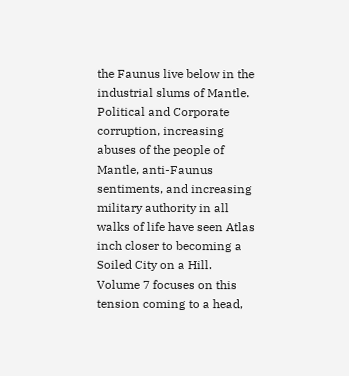the Faunus live below in the industrial slums of Mantle. Political and Corporate corruption, increasing abuses of the people of Mantle, anti-Faunus sentiments, and increasing military authority in all walks of life have seen Atlas inch closer to becoming a Soiled City on a Hill. Volume 7 focuses on this tension coming to a head,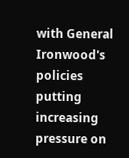with General Ironwood's policies putting increasing pressure on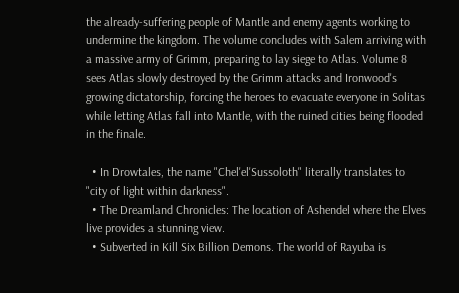the already-suffering people of Mantle and enemy agents working to undermine the kingdom. The volume concludes with Salem arriving with a massive army of Grimm, preparing to lay siege to Atlas. Volume 8 sees Atlas slowly destroyed by the Grimm attacks and Ironwood's growing dictatorship, forcing the heroes to evacuate everyone in Solitas while letting Atlas fall into Mantle, with the ruined cities being flooded in the finale.

  • In Drowtales, the name "Chel'el'Sussoloth" literally translates to "city of light within darkness".
  • The Dreamland Chronicles: The location of Ashendel where the Elves live provides a stunning view.
  • Subverted in Kill Six Billion Demons. The world of Rayuba is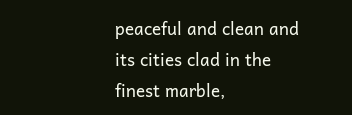peaceful and clean and its cities clad in the finest marble,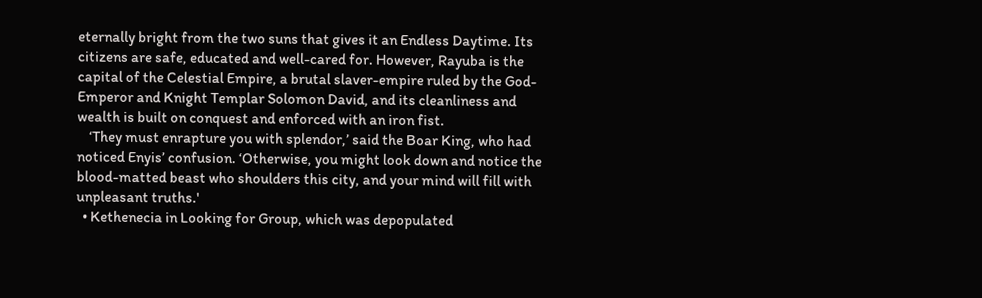eternally bright from the two suns that gives it an Endless Daytime. Its citizens are safe, educated and well-cared for. However, Rayuba is the capital of the Celestial Empire, a brutal slaver-empire ruled by the God-Emperor and Knight Templar Solomon David, and its cleanliness and wealth is built on conquest and enforced with an iron fist.
    ‘They must enrapture you with splendor,’ said the Boar King, who had noticed Enyis’ confusion. ‘Otherwise, you might look down and notice the blood-matted beast who shoulders this city, and your mind will fill with unpleasant truths.'
  • Kethenecia in Looking for Group, which was depopulated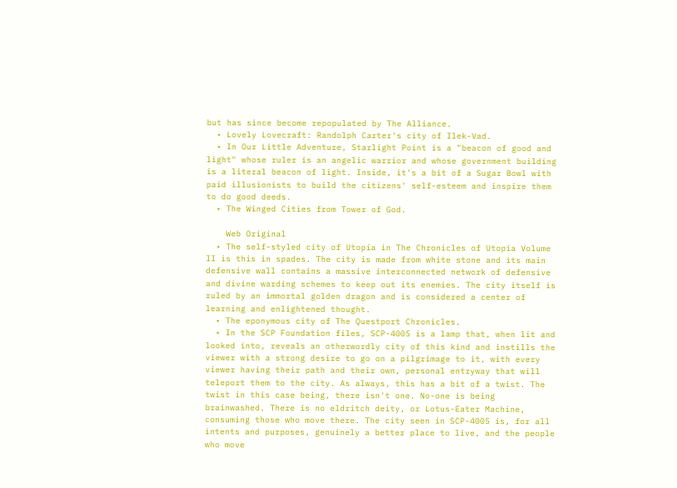but has since become repopulated by The Alliance.
  • Lovely Lovecraft: Randolph Carter's city of Ilek-Vad.
  • In Our Little Adventure, Starlight Point is a "beacon of good and light" whose ruler is an angelic warrior and whose government building is a literal beacon of light. Inside, it's a bit of a Sugar Bowl with paid illusionists to build the citizens' self-esteem and inspire them to do good deeds.
  • The Winged Cities from Tower of God.

    Web Original
  • The self-styled city of Utopia in The Chronicles of Utopia Volume II is this in spades. The city is made from white stone and its main defensive wall contains a massive interconnected network of defensive and divine warding schemes to keep out its enemies. The city itself is ruled by an immortal golden dragon and is considered a center of learning and enlightened thought.
  • The eponymous city of The Questport Chronicles.
  • In the SCP Foundation files, SCP-4005 is a lamp that, when lit and looked into, reveals an otherwordly city of this kind and instills the viewer with a strong desire to go on a pilgrimage to it, with every viewer having their path and their own, personal entryway that will teleport them to the city. As always, this has a bit of a twist. The twist in this case being, there isn't one. No-one is being brainwashed. There is no eldritch deity, or Lotus-Eater Machine, consuming those who move there. The city seen in SCP-4005 is, for all intents and purposes, genuinely a better place to live, and the people who move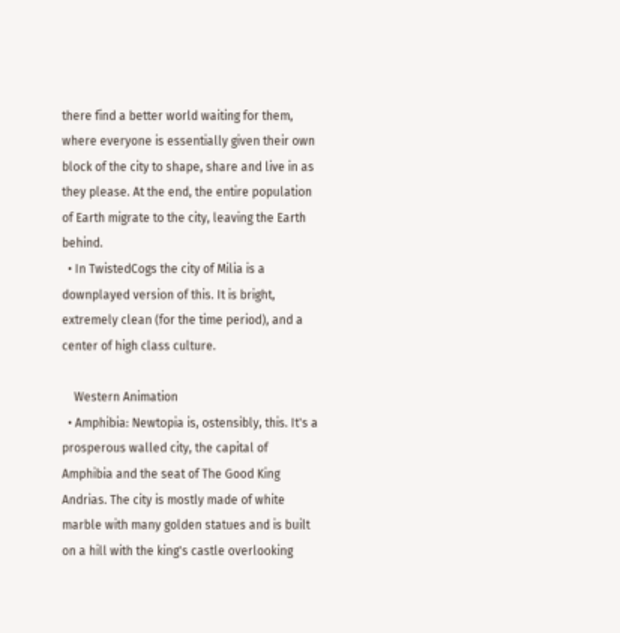there find a better world waiting for them, where everyone is essentially given their own block of the city to shape, share and live in as they please. At the end, the entire population of Earth migrate to the city, leaving the Earth behind.
  • In TwistedCogs the city of Milia is a downplayed version of this. It is bright, extremely clean (for the time period), and a center of high class culture.

    Western Animation
  • Amphibia: Newtopia is, ostensibly, this. It's a prosperous walled city, the capital of Amphibia and the seat of The Good King Andrias. The city is mostly made of white marble with many golden statues and is built on a hill with the king's castle overlooking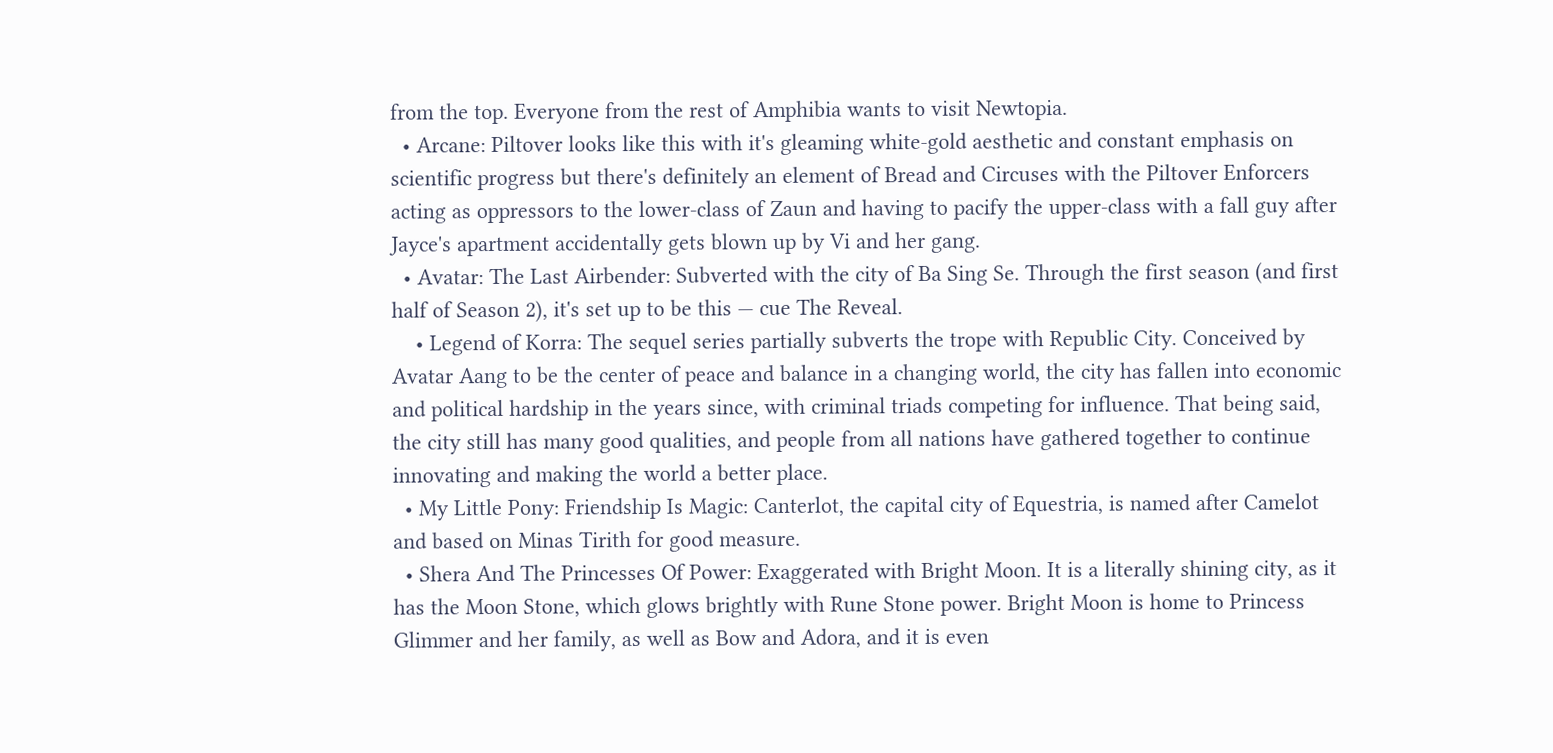from the top. Everyone from the rest of Amphibia wants to visit Newtopia.
  • Arcane: Piltover looks like this with it's gleaming white-gold aesthetic and constant emphasis on scientific progress but there's definitely an element of Bread and Circuses with the Piltover Enforcers acting as oppressors to the lower-class of Zaun and having to pacify the upper-class with a fall guy after Jayce's apartment accidentally gets blown up by Vi and her gang.
  • Avatar: The Last Airbender: Subverted with the city of Ba Sing Se. Through the first season (and first half of Season 2), it's set up to be this — cue The Reveal.
    • Legend of Korra: The sequel series partially subverts the trope with Republic City. Conceived by Avatar Aang to be the center of peace and balance in a changing world, the city has fallen into economic and political hardship in the years since, with criminal triads competing for influence. That being said, the city still has many good qualities, and people from all nations have gathered together to continue innovating and making the world a better place.
  • My Little Pony: Friendship Is Magic: Canterlot, the capital city of Equestria, is named after Camelot and based on Minas Tirith for good measure.
  • Shera And The Princesses Of Power: Exaggerated with Bright Moon. It is a literally shining city, as it has the Moon Stone, which glows brightly with Rune Stone power. Bright Moon is home to Princess Glimmer and her family, as well as Bow and Adora, and it is even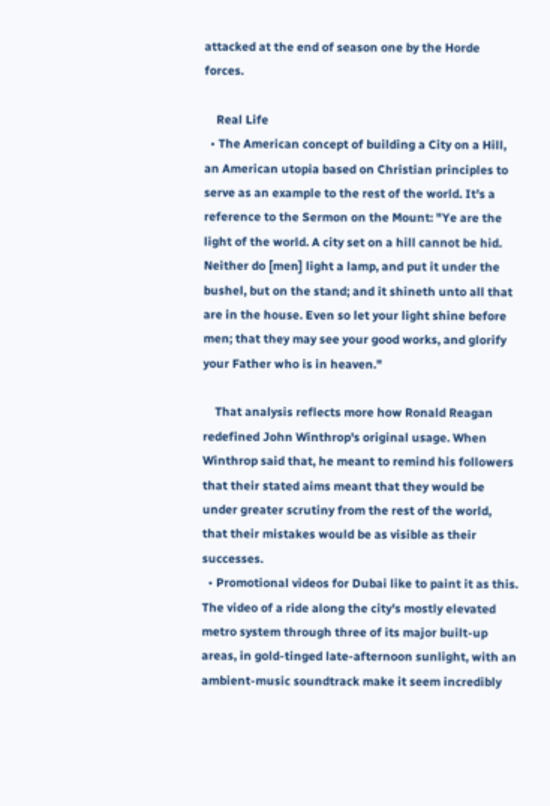attacked at the end of season one by the Horde forces.

    Real Life
  • The American concept of building a City on a Hill, an American utopia based on Christian principles to serve as an example to the rest of the world. It's a reference to the Sermon on the Mount: "Ye are the light of the world. A city set on a hill cannot be hid. Neither do [men] light a lamp, and put it under the bushel, but on the stand; and it shineth unto all that are in the house. Even so let your light shine before men; that they may see your good works, and glorify your Father who is in heaven."

    That analysis reflects more how Ronald Reagan redefined John Winthrop's original usage. When Winthrop said that, he meant to remind his followers that their stated aims meant that they would be under greater scrutiny from the rest of the world, that their mistakes would be as visible as their successes.
  • Promotional videos for Dubai like to paint it as this. The video of a ride along the city's mostly elevated metro system through three of its major built-up areas, in gold-tinged late-afternoon sunlight, with an ambient-music soundtrack make it seem incredibly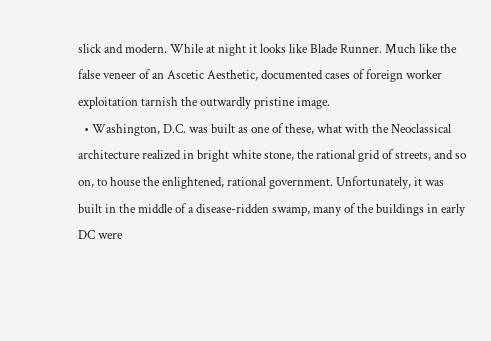slick and modern. While at night it looks like Blade Runner. Much like the false veneer of an Ascetic Aesthetic, documented cases of foreign worker exploitation tarnish the outwardly pristine image.
  • Washington, D.C. was built as one of these, what with the Neoclassical architecture realized in bright white stone, the rational grid of streets, and so on, to house the enlightened, rational government. Unfortunately, it was built in the middle of a disease-ridden swamp, many of the buildings in early DC were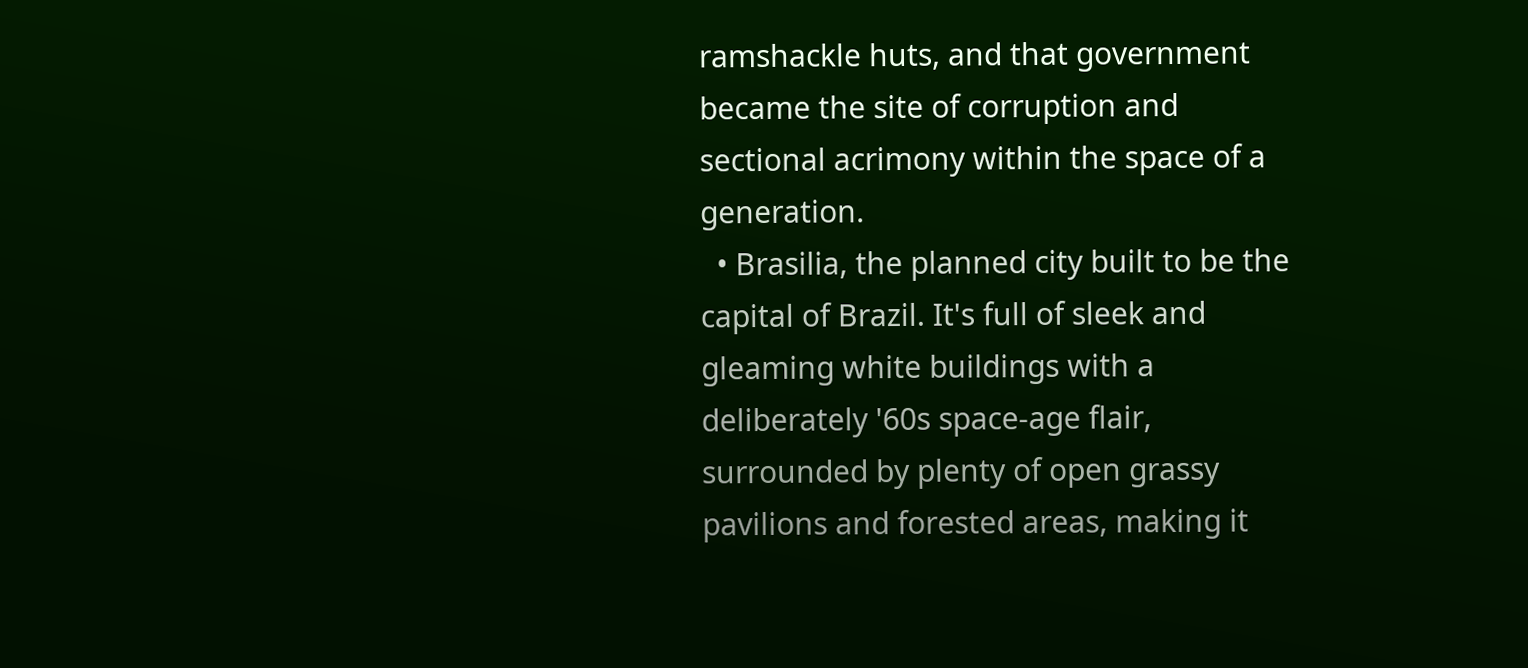ramshackle huts, and that government became the site of corruption and sectional acrimony within the space of a generation.
  • Brasilia, the planned city built to be the capital of Brazil. It's full of sleek and gleaming white buildings with a deliberately '60s space-age flair, surrounded by plenty of open grassy pavilions and forested areas, making it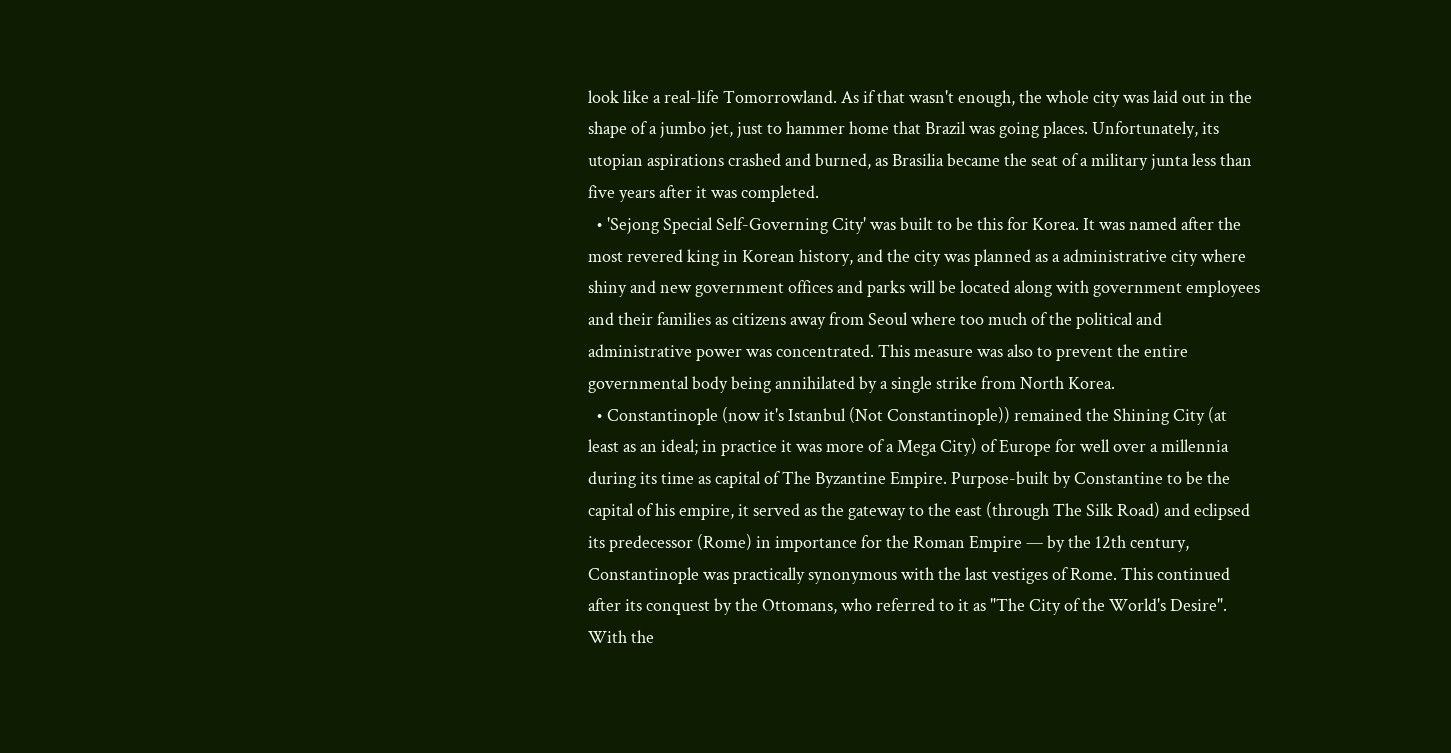look like a real-life Tomorrowland. As if that wasn't enough, the whole city was laid out in the shape of a jumbo jet, just to hammer home that Brazil was going places. Unfortunately, its utopian aspirations crashed and burned, as Brasilia became the seat of a military junta less than five years after it was completed.
  • 'Sejong Special Self-Governing City' was built to be this for Korea. It was named after the most revered king in Korean history, and the city was planned as a administrative city where shiny and new government offices and parks will be located along with government employees and their families as citizens away from Seoul where too much of the political and administrative power was concentrated. This measure was also to prevent the entire governmental body being annihilated by a single strike from North Korea.
  • Constantinople (now it's Istanbul (Not Constantinople)) remained the Shining City (at least as an ideal; in practice it was more of a Mega City) of Europe for well over a millennia during its time as capital of The Byzantine Empire. Purpose-built by Constantine to be the capital of his empire, it served as the gateway to the east (through The Silk Road) and eclipsed its predecessor (Rome) in importance for the Roman Empire — by the 12th century, Constantinople was practically synonymous with the last vestiges of Rome. This continued after its conquest by the Ottomans, who referred to it as "The City of the World's Desire". With the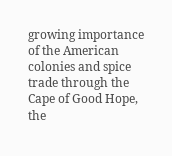growing importance of the American colonies and spice trade through the Cape of Good Hope, the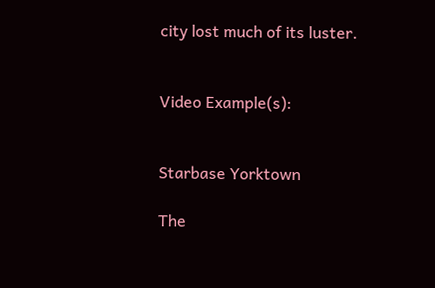city lost much of its luster.


Video Example(s):


Starbase Yorktown

The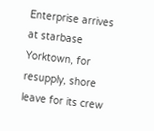Enterprise arrives at starbase Yorktown, for resupply, shore leave for its crew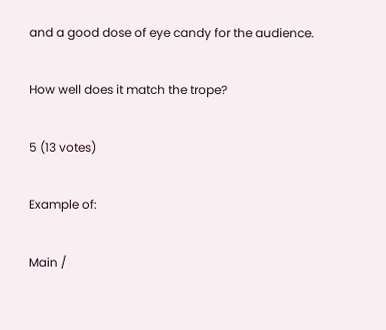and a good dose of eye candy for the audience.

How well does it match the trope?

5 (13 votes)

Example of:

Main /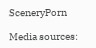SceneryPorn

Media sources: